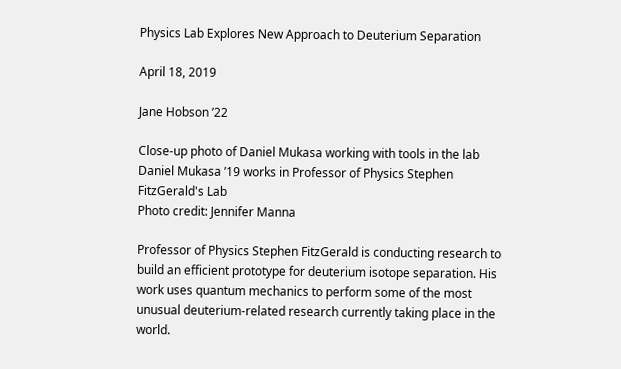Physics Lab Explores New Approach to Deuterium Separation

April 18, 2019

Jane Hobson ’22

Close-up photo of Daniel Mukasa working with tools in the lab
Daniel Mukasa ’19 works in Professor of Physics Stephen FitzGerald's Lab
Photo credit: Jennifer Manna

Professor of Physics Stephen FitzGerald is conducting research to build an efficient prototype for deuterium isotope separation. His work uses quantum mechanics to perform some of the most unusual deuterium-related research currently taking place in the world.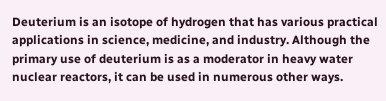Deuterium is an isotope of hydrogen that has various practical applications in science, medicine, and industry. Although the primary use of deuterium is as a moderator in heavy water nuclear reactors, it can be used in numerous other ways.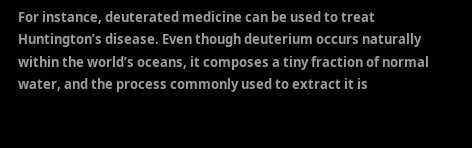For instance, deuterated medicine can be used to treat Huntington’s disease. Even though deuterium occurs naturally within the world’s oceans, it composes a tiny fraction of normal water, and the process commonly used to extract it is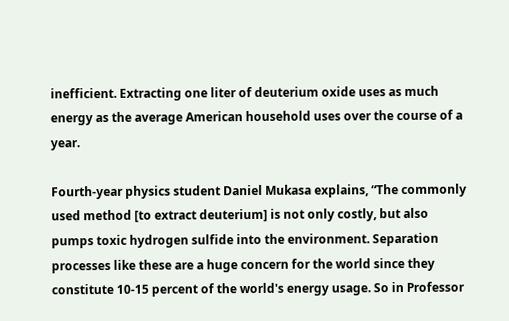inefficient. Extracting one liter of deuterium oxide uses as much energy as the average American household uses over the course of a year.

Fourth-year physics student Daniel Mukasa explains, “The commonly used method [to extract deuterium] is not only costly, but also pumps toxic hydrogen sulfide into the environment. Separation processes like these are a huge concern for the world since they constitute 10-15 percent of the world's energy usage. So in Professor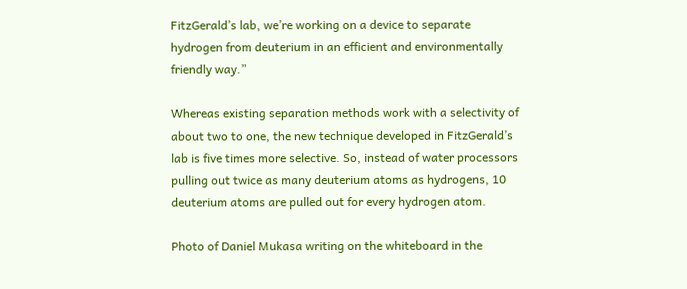FitzGerald’s lab, we’re working on a device to separate hydrogen from deuterium in an efficient and environmentally friendly way.”

Whereas existing separation methods work with a selectivity of about two to one, the new technique developed in FitzGerald’s lab is five times more selective. So, instead of water processors pulling out twice as many deuterium atoms as hydrogens, 10 deuterium atoms are pulled out for every hydrogen atom.

Photo of Daniel Mukasa writing on the whiteboard in the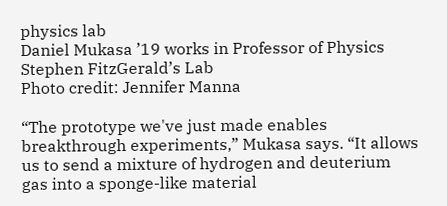physics lab
Daniel Mukasa ’19 works in Professor of Physics Stephen FitzGerald’s Lab
Photo credit: Jennifer Manna

“The prototype we've just made enables breakthrough experiments,” Mukasa says. “It allows us to send a mixture of hydrogen and deuterium gas into a sponge-like material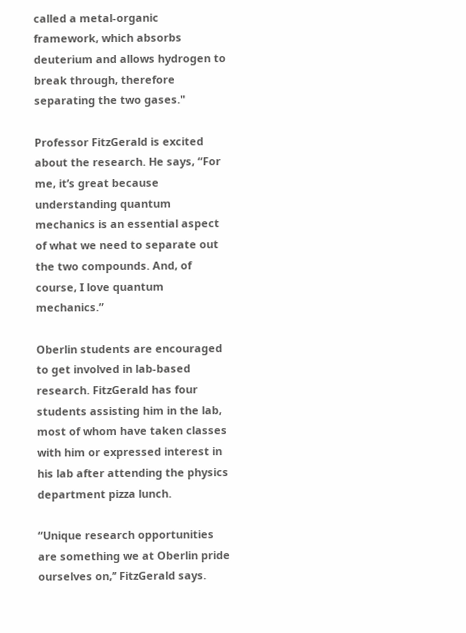called a metal-organic framework, which absorbs deuterium and allows hydrogen to break through, therefore separating the two gases."

Professor FitzGerald is excited about the research. He says, “For me, it’s great because understanding quantum mechanics is an essential aspect of what we need to separate out the two compounds. And, of course, I love quantum mechanics.”

Oberlin students are encouraged to get involved in lab-based research. FitzGerald has four students assisting him in the lab, most of whom have taken classes with him or expressed interest in his lab after attending the physics department pizza lunch.

“Unique research opportunities are something we at Oberlin pride ourselves on,’’ FitzGerald says.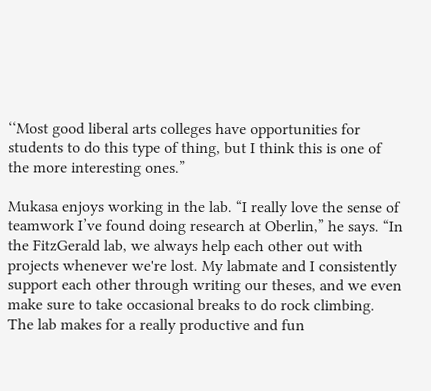‘‘Most good liberal arts colleges have opportunities for students to do this type of thing, but I think this is one of the more interesting ones.”

Mukasa enjoys working in the lab. “I really love the sense of teamwork I’ve found doing research at Oberlin,” he says. “In the FitzGerald lab, we always help each other out with projects whenever we're lost. My labmate and I consistently support each other through writing our theses, and we even make sure to take occasional breaks to do rock climbing. The lab makes for a really productive and fun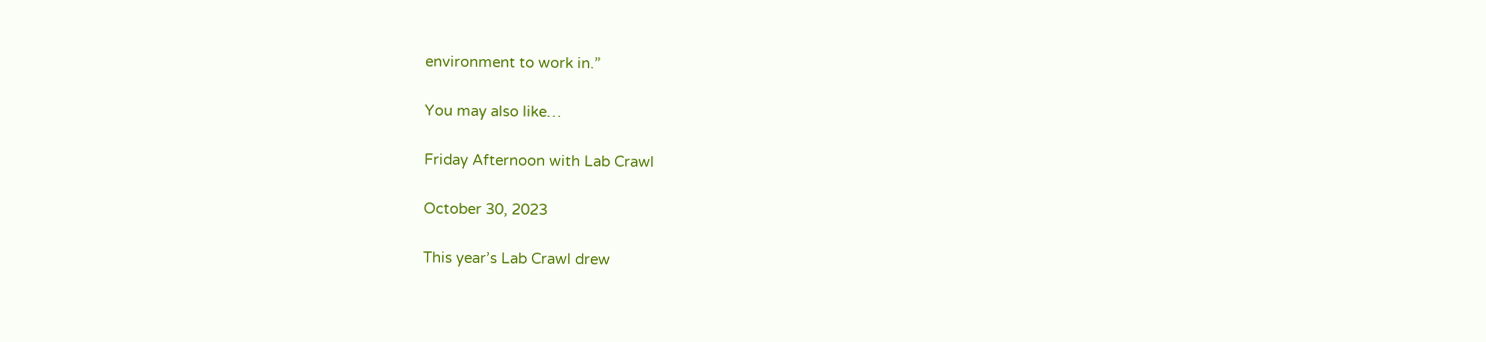environment to work in.”

You may also like…

Friday Afternoon with Lab Crawl

October 30, 2023

This year’s Lab Crawl drew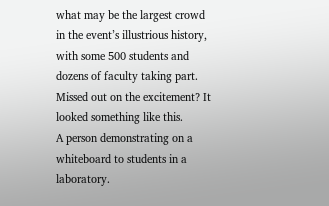what may be the largest crowd in the event’s illustrious history, with some 500 students and dozens of faculty taking part. Missed out on the excitement? It looked something like this.
A person demonstrating on a whiteboard to students in a laboratory.